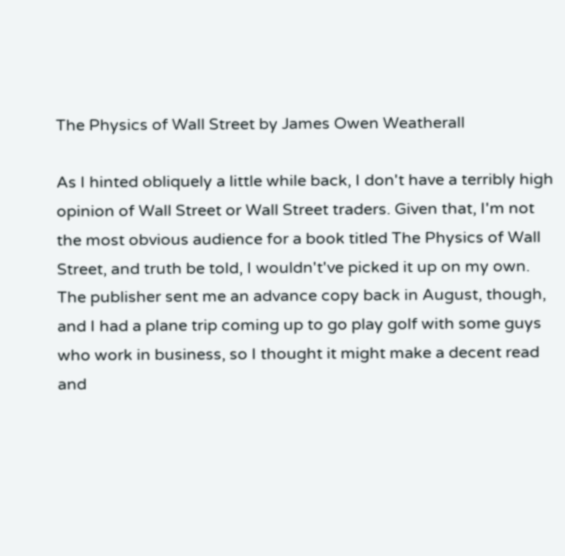The Physics of Wall Street by James Owen Weatherall

As I hinted obliquely a little while back, I don't have a terribly high opinion of Wall Street or Wall Street traders. Given that, I'm not the most obvious audience for a book titled The Physics of Wall Street, and truth be told, I wouldn't've picked it up on my own. The publisher sent me an advance copy back in August, though, and I had a plane trip coming up to go play golf with some guys who work in business, so I thought it might make a decent read and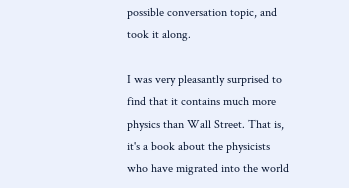possible conversation topic, and took it along.

I was very pleasantly surprised to find that it contains much more physics than Wall Street. That is, it's a book about the physicists who have migrated into the world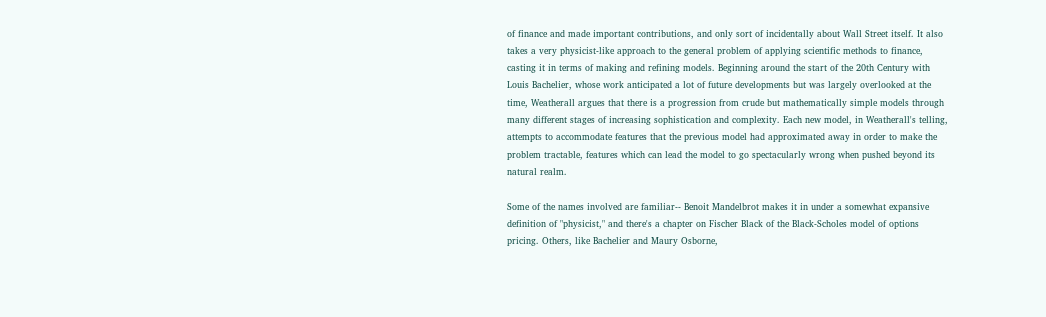of finance and made important contributions, and only sort of incidentally about Wall Street itself. It also takes a very physicist-like approach to the general problem of applying scientific methods to finance, casting it in terms of making and refining models. Beginning around the start of the 20th Century with Louis Bachelier, whose work anticipated a lot of future developments but was largely overlooked at the time, Weatherall argues that there is a progression from crude but mathematically simple models through many different stages of increasing sophistication and complexity. Each new model, in Weatherall's telling, attempts to accommodate features that the previous model had approximated away in order to make the problem tractable, features which can lead the model to go spectacularly wrong when pushed beyond its natural realm.

Some of the names involved are familiar-- Benoit Mandelbrot makes it in under a somewhat expansive definition of "physicist," and there's a chapter on Fischer Black of the Black-Scholes model of options pricing. Others, like Bachelier and Maury Osborne,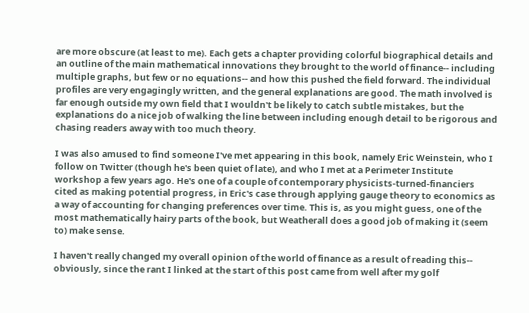are more obscure (at least to me). Each gets a chapter providing colorful biographical details and an outline of the main mathematical innovations they brought to the world of finance-- including multiple graphs, but few or no equations-- and how this pushed the field forward. The individual profiles are very engagingly written, and the general explanations are good. The math involved is far enough outside my own field that I wouldn't be likely to catch subtle mistakes, but the explanations do a nice job of walking the line between including enough detail to be rigorous and chasing readers away with too much theory.

I was also amused to find someone I've met appearing in this book, namely Eric Weinstein, who I follow on Twitter (though he's been quiet of late), and who I met at a Perimeter Institute workshop a few years ago. He's one of a couple of contemporary physicists-turned-financiers cited as making potential progress, in Eric's case through applying gauge theory to economics as a way of accounting for changing preferences over time. This is, as you might guess, one of the most mathematically hairy parts of the book, but Weatherall does a good job of making it (seem to) make sense.

I haven't really changed my overall opinion of the world of finance as a result of reading this-- obviously, since the rant I linked at the start of this post came from well after my golf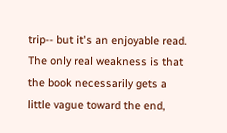trip-- but it's an enjoyable read. The only real weakness is that the book necessarily gets a little vague toward the end,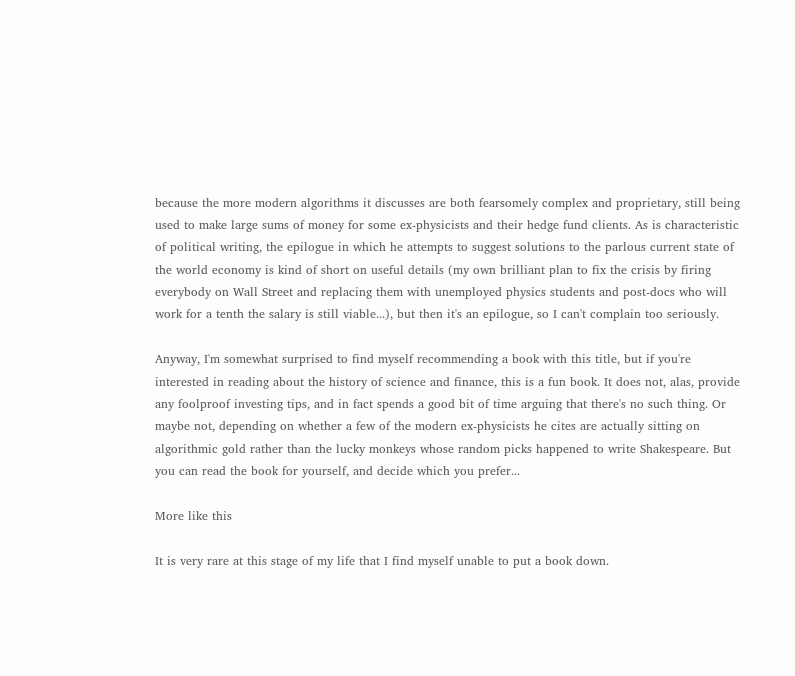because the more modern algorithms it discusses are both fearsomely complex and proprietary, still being used to make large sums of money for some ex-physicists and their hedge fund clients. As is characteristic of political writing, the epilogue in which he attempts to suggest solutions to the parlous current state of the world economy is kind of short on useful details (my own brilliant plan to fix the crisis by firing everybody on Wall Street and replacing them with unemployed physics students and post-docs who will work for a tenth the salary is still viable...), but then it's an epilogue, so I can't complain too seriously.

Anyway, I'm somewhat surprised to find myself recommending a book with this title, but if you're interested in reading about the history of science and finance, this is a fun book. It does not, alas, provide any foolproof investing tips, and in fact spends a good bit of time arguing that there's no such thing. Or maybe not, depending on whether a few of the modern ex-physicists he cites are actually sitting on algorithmic gold rather than the lucky monkeys whose random picks happened to write Shakespeare. But you can read the book for yourself, and decide which you prefer...

More like this

It is very rare at this stage of my life that I find myself unable to put a book down.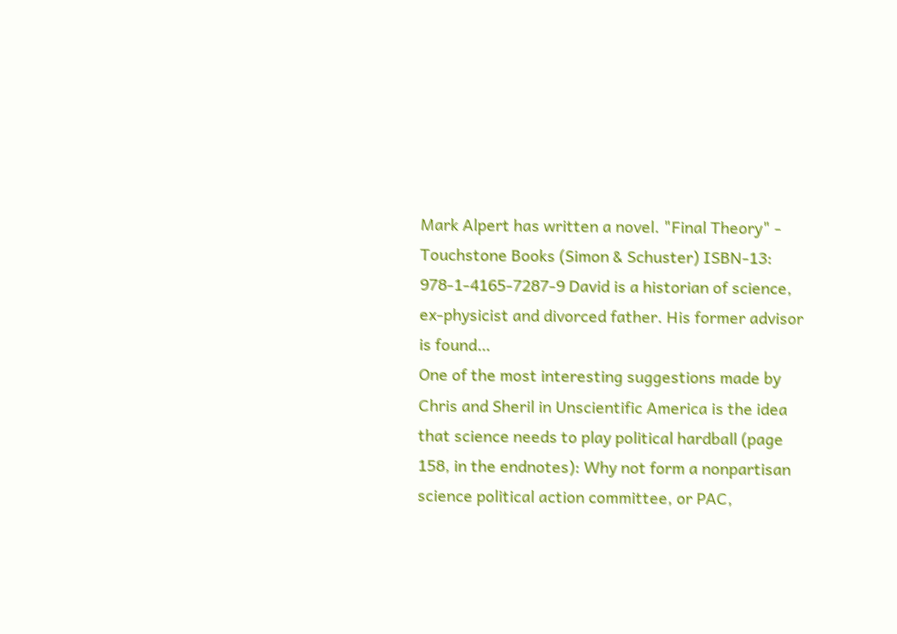Mark Alpert has written a novel. "Final Theory" - Touchstone Books (Simon & Schuster) ISBN-13: 978-1-4165-7287-9 David is a historian of science, ex-physicist and divorced father. His former advisor is found…
One of the most interesting suggestions made by Chris and Sheril in Unscientific America is the idea that science needs to play political hardball (page 158, in the endnotes): Why not form a nonpartisan science political action committee, or PAC,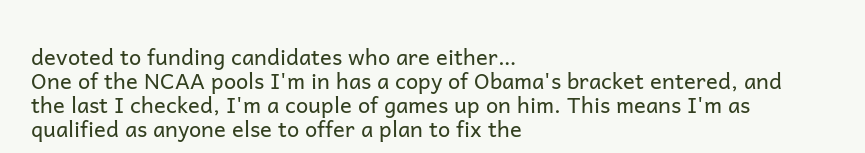devoted to funding candidates who are either…
One of the NCAA pools I'm in has a copy of Obama's bracket entered, and the last I checked, I'm a couple of games up on him. This means I'm as qualified as anyone else to offer a plan to fix the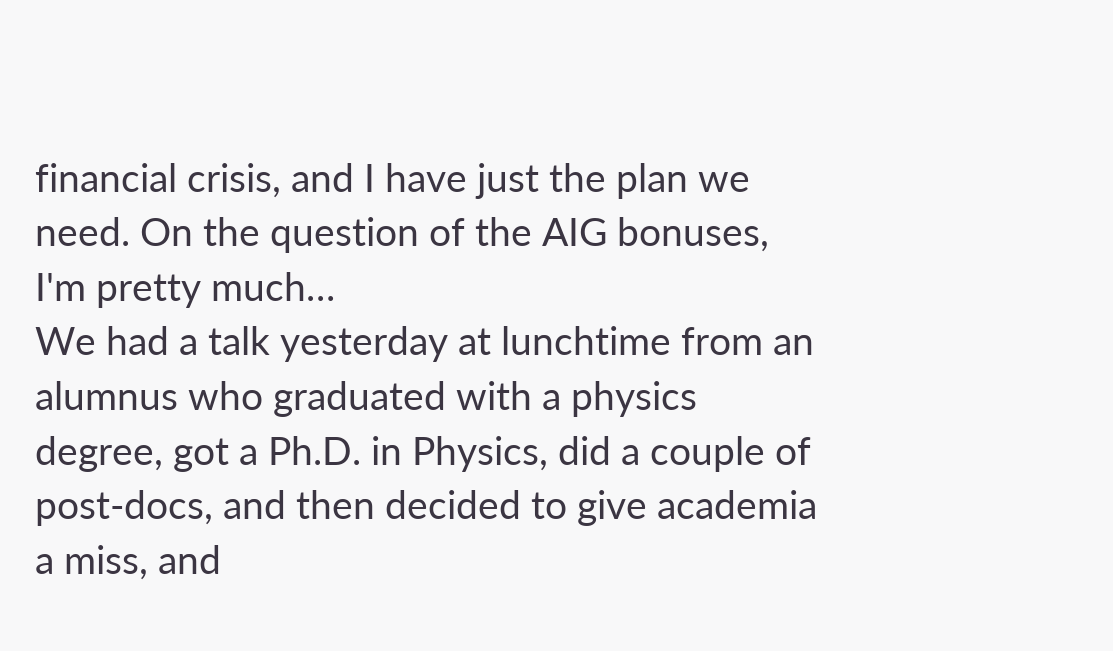financial crisis, and I have just the plan we need. On the question of the AIG bonuses, I'm pretty much…
We had a talk yesterday at lunchtime from an alumnus who graduated with a physics degree, got a Ph.D. in Physics, did a couple of post-docs, and then decided to give academia a miss, and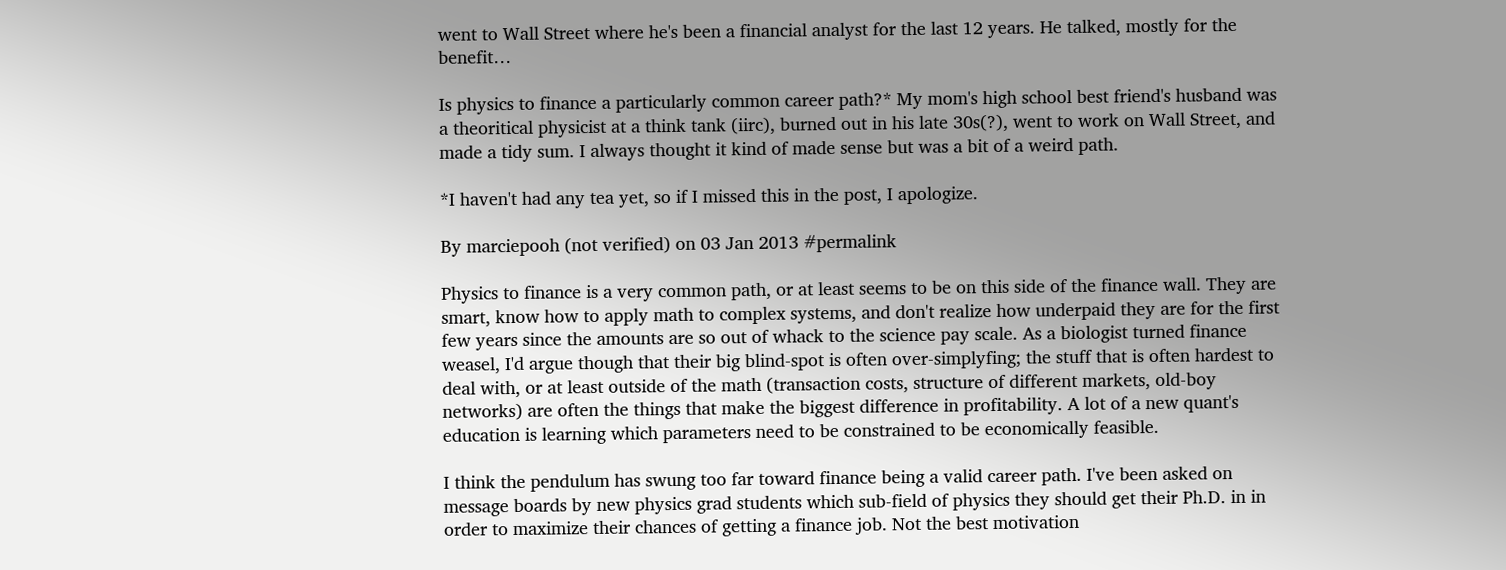went to Wall Street where he's been a financial analyst for the last 12 years. He talked, mostly for the benefit…

Is physics to finance a particularly common career path?* My mom's high school best friend's husband was a theoritical physicist at a think tank (iirc), burned out in his late 30s(?), went to work on Wall Street, and made a tidy sum. I always thought it kind of made sense but was a bit of a weird path.

*I haven't had any tea yet, so if I missed this in the post, I apologize.

By marciepooh (not verified) on 03 Jan 2013 #permalink

Physics to finance is a very common path, or at least seems to be on this side of the finance wall. They are smart, know how to apply math to complex systems, and don't realize how underpaid they are for the first few years since the amounts are so out of whack to the science pay scale. As a biologist turned finance weasel, I'd argue though that their big blind-spot is often over-simplyfing; the stuff that is often hardest to deal with, or at least outside of the math (transaction costs, structure of different markets, old-boy networks) are often the things that make the biggest difference in profitability. A lot of a new quant's education is learning which parameters need to be constrained to be economically feasible.

I think the pendulum has swung too far toward finance being a valid career path. I've been asked on message boards by new physics grad students which sub-field of physics they should get their Ph.D. in in order to maximize their chances of getting a finance job. Not the best motivation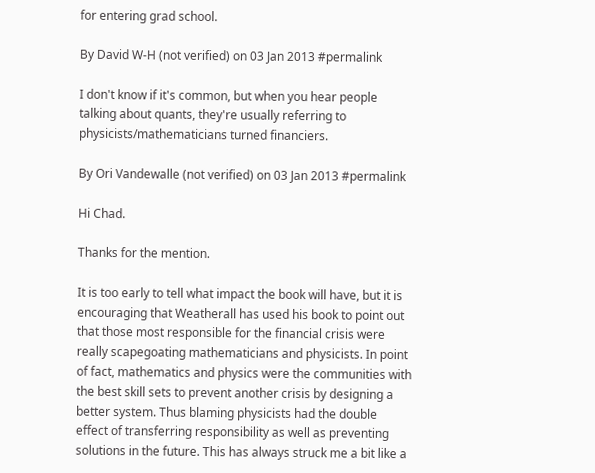for entering grad school.

By David W-H (not verified) on 03 Jan 2013 #permalink

I don't know if it's common, but when you hear people talking about quants, they're usually referring to physicists/mathematicians turned financiers.

By Ori Vandewalle (not verified) on 03 Jan 2013 #permalink

Hi Chad.

Thanks for the mention.

It is too early to tell what impact the book will have, but it is encouraging that Weatherall has used his book to point out that those most responsible for the financial crisis were really scapegoating mathematicians and physicists. In point of fact, mathematics and physics were the communities with the best skill sets to prevent another crisis by designing a better system. Thus blaming physicists had the double effect of transferring responsibility as well as preventing solutions in the future. This has always struck me a bit like a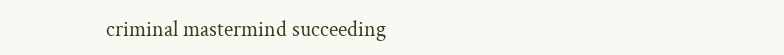criminal mastermind succeeding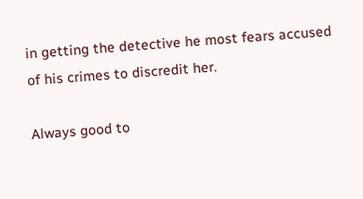in getting the detective he most fears accused of his crimes to discredit her.

Always good to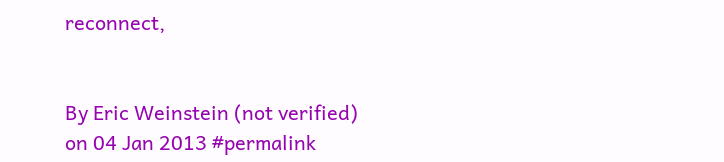reconnect,


By Eric Weinstein (not verified) on 04 Jan 2013 #permalink